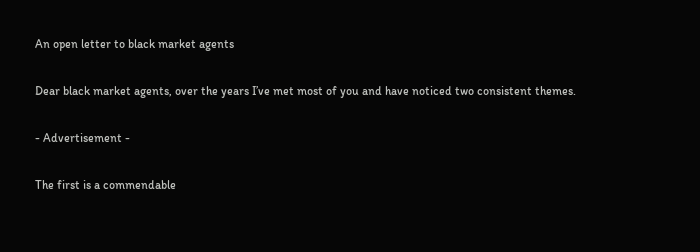An open letter to black market agents

Dear black market agents, over the years I’ve met most of you and have noticed two consistent themes.

- Advertisement -

The first is a commendable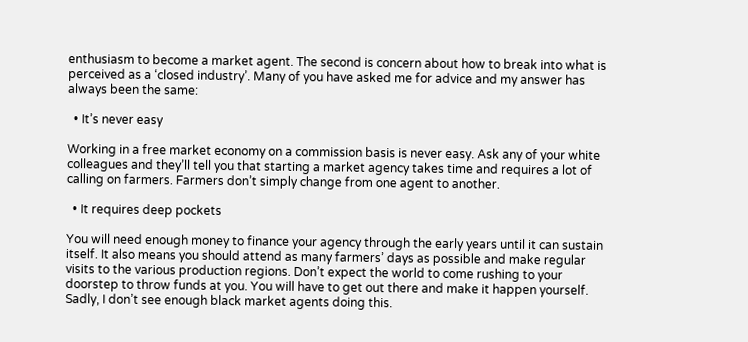enthusiasm to become a market agent. The second is concern about how to break into what is perceived as a ‘closed industry’. Many of you have asked me for advice and my answer has always been the same:

  • It’s never easy

Working in a free market economy on a commission basis is never easy. Ask any of your white colleagues and they’ll tell you that starting a market agency takes time and requires a lot of calling on farmers. Farmers don’t simply change from one agent to another.

  • It requires deep pockets

You will need enough money to finance your agency through the early years until it can sustain itself. It also means you should attend as many farmers’ days as possible and make regular visits to the various production regions. Don’t expect the world to come rushing to your doorstep to throw funds at you. You will have to get out there and make it happen yourself. Sadly, I don’t see enough black market agents doing this.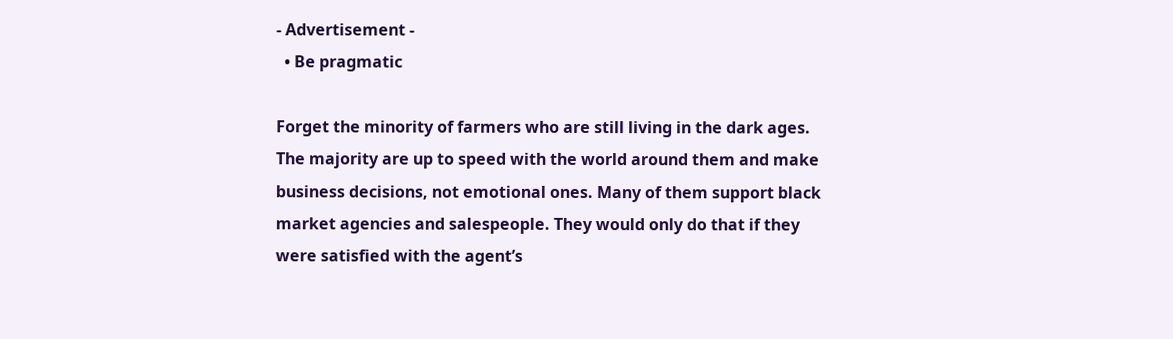- Advertisement -
  • Be pragmatic

Forget the minority of farmers who are still living in the dark ages. The majority are up to speed with the world around them and make business decisions, not emotional ones. Many of them support black market agencies and salespeople. They would only do that if they were satisfied with the agent’s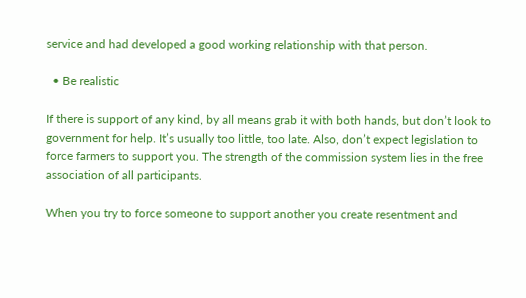service and had developed a good working relationship with that person.

  • Be realistic

If there is support of any kind, by all means grab it with both hands, but don’t look to government for help. It’s usually too little, too late. Also, don’t expect legislation to force farmers to support you. The strength of the commission system lies in the free association of all participants.

When you try to force someone to support another you create resentment and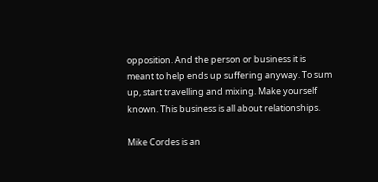opposition. And the person or business it is meant to help ends up suffering anyway. To sum up, start travelling and mixing. Make yourself known. This business is all about relationships.

Mike Cordes is an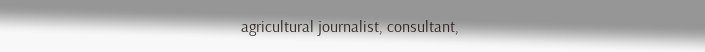agricultural journalist, consultant,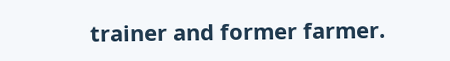trainer and former farmer.